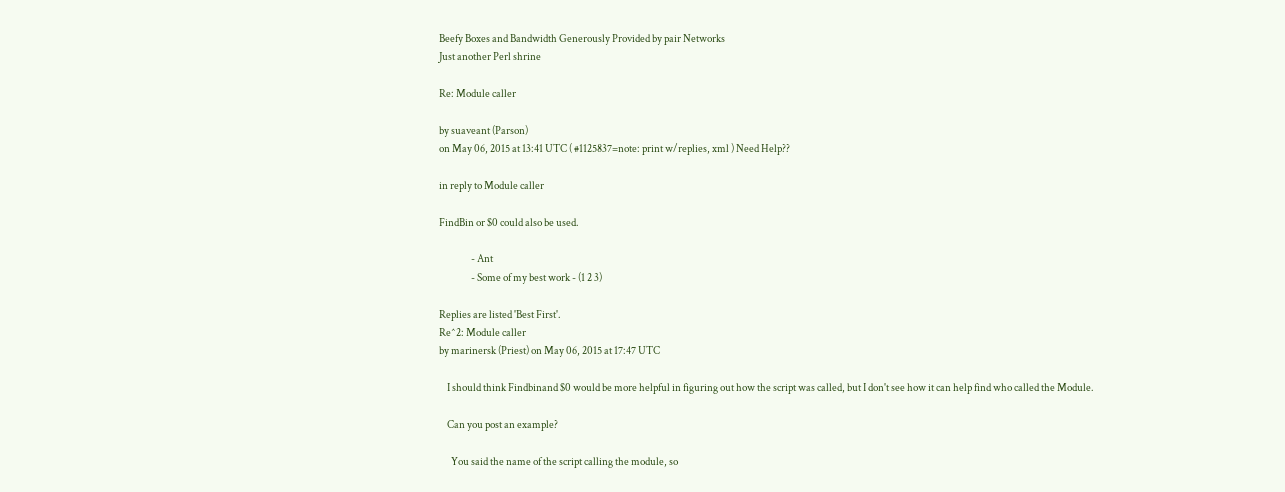Beefy Boxes and Bandwidth Generously Provided by pair Networks
Just another Perl shrine

Re: Module caller

by suaveant (Parson)
on May 06, 2015 at 13:41 UTC ( #1125837=note: print w/replies, xml ) Need Help??

in reply to Module caller

FindBin or $0 could also be used.

                - Ant
                - Some of my best work - (1 2 3)

Replies are listed 'Best First'.
Re^2: Module caller
by marinersk (Priest) on May 06, 2015 at 17:47 UTC

    I should think Findbinand $0 would be more helpful in figuring out how the script was called, but I don't see how it can help find who called the Module.

    Can you post an example?

      You said the name of the script calling the module, so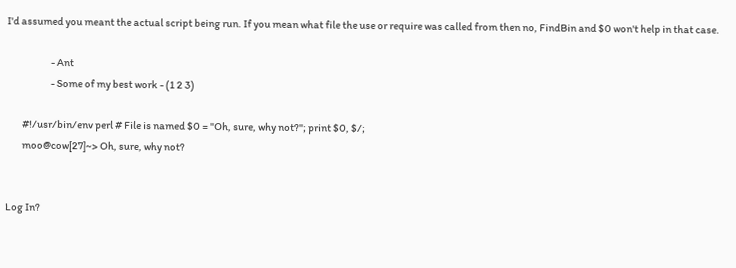I'd assumed you meant the actual script being run. If you mean what file the use or require was called from then no, FindBin and $0 won't help in that case.

                      - Ant
                      - Some of my best work - (1 2 3)

        #!/usr/bin/env perl # File is named $0 = "Oh, sure, why not?"; print $0, $/;
        moo@cow[27]~> Oh, sure, why not?


Log In?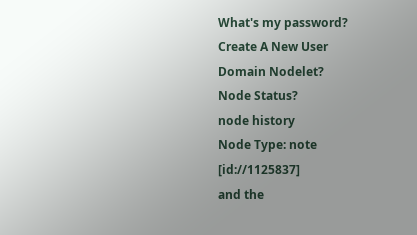What's my password?
Create A New User
Domain Nodelet?
Node Status?
node history
Node Type: note [id://1125837]
and the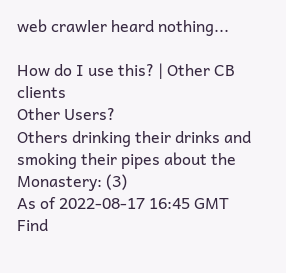web crawler heard nothing...

How do I use this? | Other CB clients
Other Users?
Others drinking their drinks and smoking their pipes about the Monastery: (3)
As of 2022-08-17 16:45 GMT
Find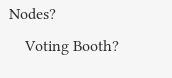Nodes?
    Voting Booth?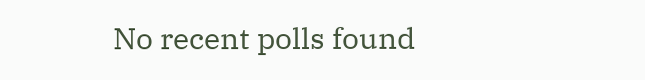No recent polls found